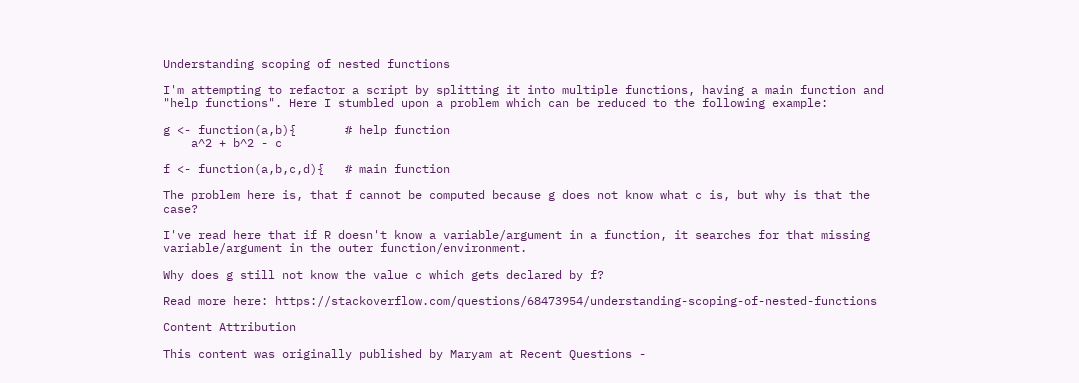Understanding scoping of nested functions

I'm attempting to refactor a script by splitting it into multiple functions, having a main function and "help functions". Here I stumbled upon a problem which can be reduced to the following example:

g <- function(a,b){       # help function
    a^2 + b^2 - c

f <- function(a,b,c,d){   # main function

The problem here is, that f cannot be computed because g does not know what c is, but why is that the case?

I've read here that if R doesn't know a variable/argument in a function, it searches for that missing variable/argument in the outer function/environment.

Why does g still not know the value c which gets declared by f?

Read more here: https://stackoverflow.com/questions/68473954/understanding-scoping-of-nested-functions

Content Attribution

This content was originally published by Maryam at Recent Questions -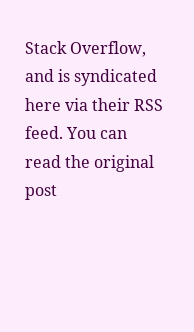Stack Overflow, and is syndicated here via their RSS feed. You can read the original post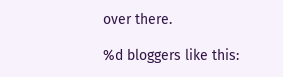over there.

%d bloggers like this: